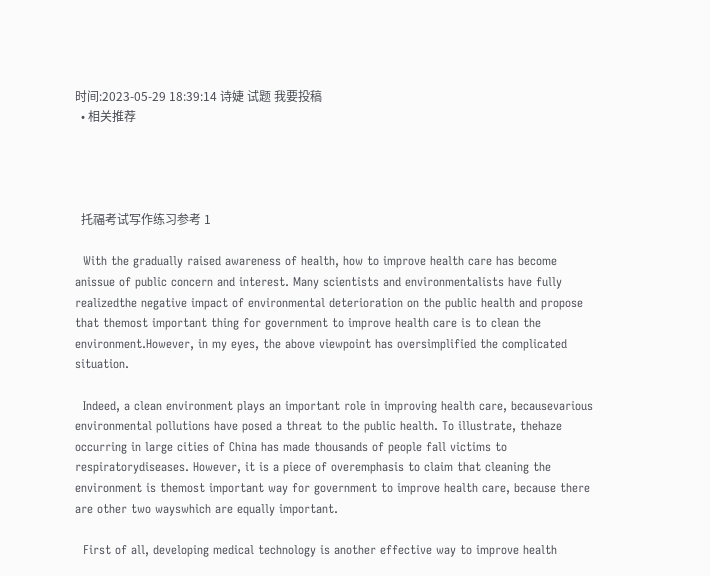时间:2023-05-29 18:39:14 诗婕 试题 我要投稿
  • 相关推荐




  托福考试写作练习参考 1

  With the gradually raised awareness of health, how to improve health care has become anissue of public concern and interest. Many scientists and environmentalists have fully realizedthe negative impact of environmental deterioration on the public health and propose that themost important thing for government to improve health care is to clean the environment.However, in my eyes, the above viewpoint has oversimplified the complicated situation.

  Indeed, a clean environment plays an important role in improving health care, becausevarious environmental pollutions have posed a threat to the public health. To illustrate, thehaze occurring in large cities of China has made thousands of people fall victims to respiratorydiseases. However, it is a piece of overemphasis to claim that cleaning the environment is themost important way for government to improve health care, because there are other two wayswhich are equally important.

  First of all, developing medical technology is another effective way to improve health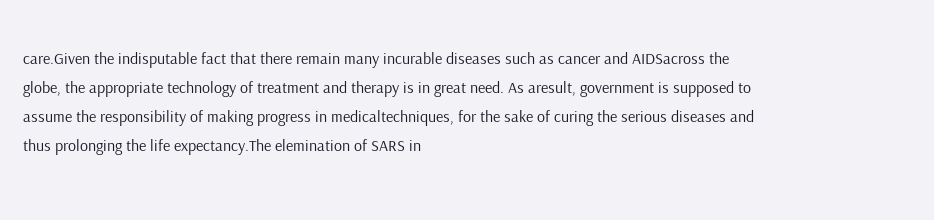care.Given the indisputable fact that there remain many incurable diseases such as cancer and AIDSacross the globe, the appropriate technology of treatment and therapy is in great need. As aresult, government is supposed to assume the responsibility of making progress in medicaltechniques, for the sake of curing the serious diseases and thus prolonging the life expectancy.The elemination of SARS in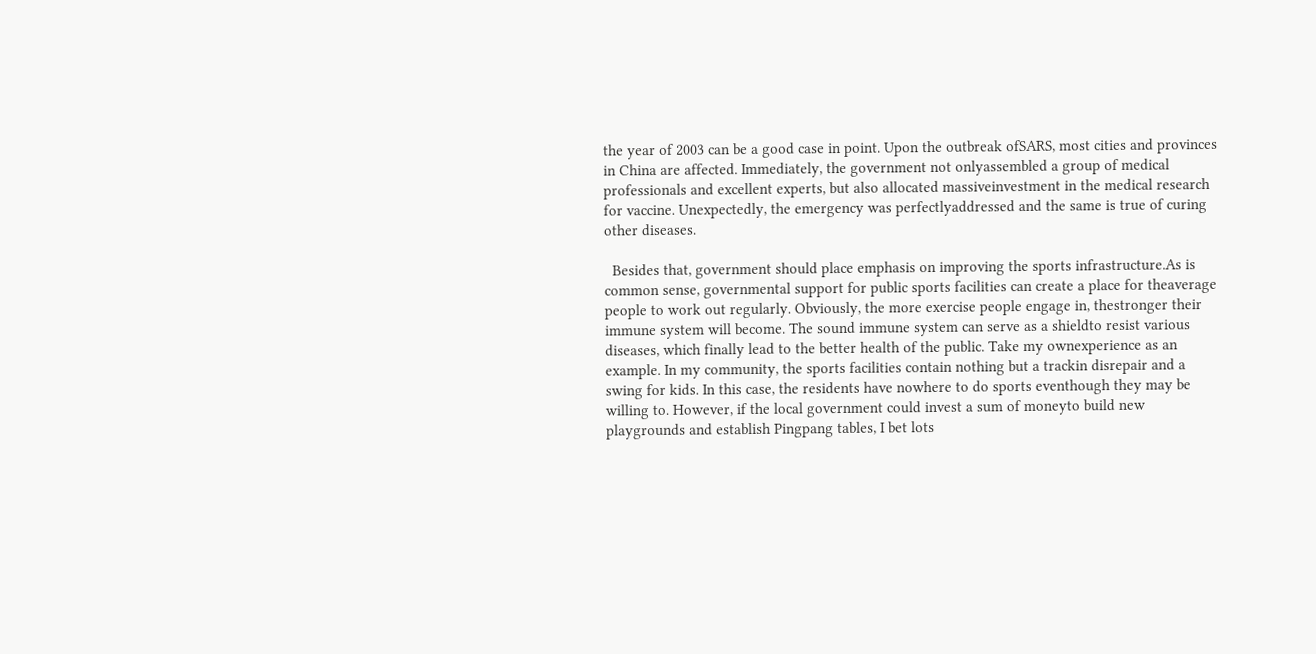the year of 2003 can be a good case in point. Upon the outbreak ofSARS, most cities and provinces in China are affected. Immediately, the government not onlyassembled a group of medical professionals and excellent experts, but also allocated massiveinvestment in the medical research for vaccine. Unexpectedly, the emergency was perfectlyaddressed and the same is true of curing other diseases.

  Besides that, government should place emphasis on improving the sports infrastructure.As is common sense, governmental support for public sports facilities can create a place for theaverage people to work out regularly. Obviously, the more exercise people engage in, thestronger their immune system will become. The sound immune system can serve as a shieldto resist various diseases, which finally lead to the better health of the public. Take my ownexperience as an example. In my community, the sports facilities contain nothing but a trackin disrepair and a swing for kids. In this case, the residents have nowhere to do sports eventhough they may be willing to. However, if the local government could invest a sum of moneyto build new playgrounds and establish Pingpang tables, I bet lots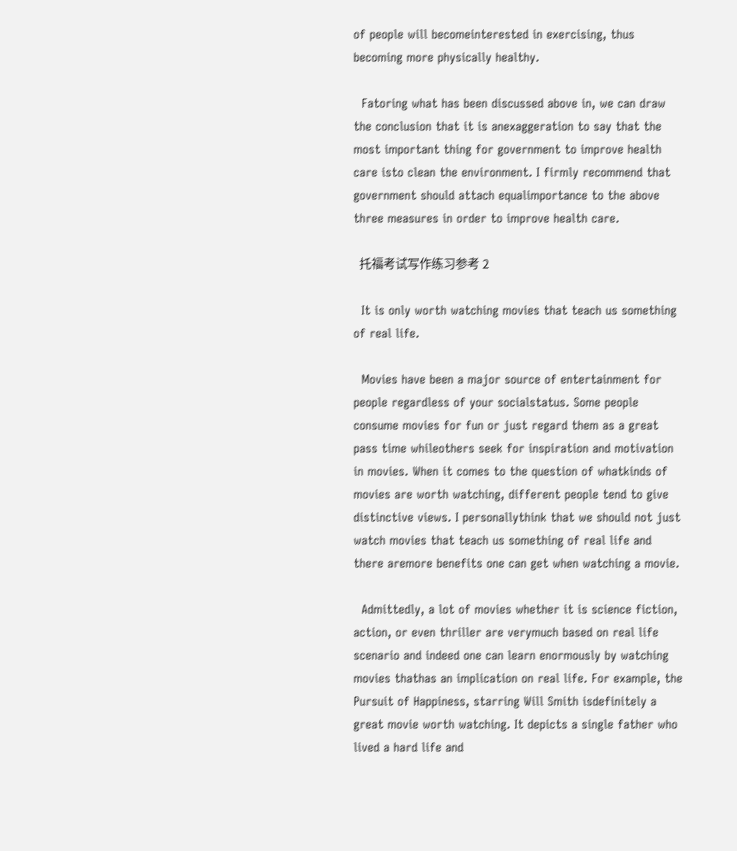of people will becomeinterested in exercising, thus becoming more physically healthy.

  Fatoring what has been discussed above in, we can draw the conclusion that it is anexaggeration to say that the most important thing for government to improve health care isto clean the environment. I firmly recommend that government should attach equalimportance to the above three measures in order to improve health care.

  托福考试写作练习参考 2

  It is only worth watching movies that teach us something of real life.

  Movies have been a major source of entertainment for people regardless of your socialstatus. Some people consume movies for fun or just regard them as a great pass time whileothers seek for inspiration and motivation in movies. When it comes to the question of whatkinds of movies are worth watching, different people tend to give distinctive views. I personallythink that we should not just watch movies that teach us something of real life and there aremore benefits one can get when watching a movie.

  Admittedly, a lot of movies whether it is science fiction, action, or even thriller are verymuch based on real life scenario and indeed one can learn enormously by watching movies thathas an implication on real life. For example, the Pursuit of Happiness, starring Will Smith isdefinitely a great movie worth watching. It depicts a single father who lived a hard life and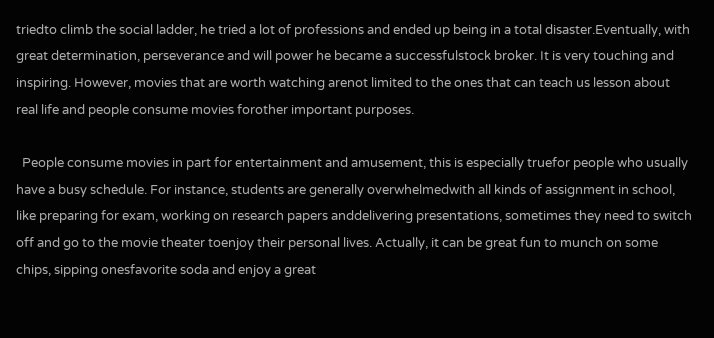triedto climb the social ladder, he tried a lot of professions and ended up being in a total disaster.Eventually, with great determination, perseverance and will power he became a successfulstock broker. It is very touching and inspiring. However, movies that are worth watching arenot limited to the ones that can teach us lesson about real life and people consume movies forother important purposes.

  People consume movies in part for entertainment and amusement, this is especially truefor people who usually have a busy schedule. For instance, students are generally overwhelmedwith all kinds of assignment in school, like preparing for exam, working on research papers anddelivering presentations, sometimes they need to switch off and go to the movie theater toenjoy their personal lives. Actually, it can be great fun to munch on some chips, sipping onesfavorite soda and enjoy a great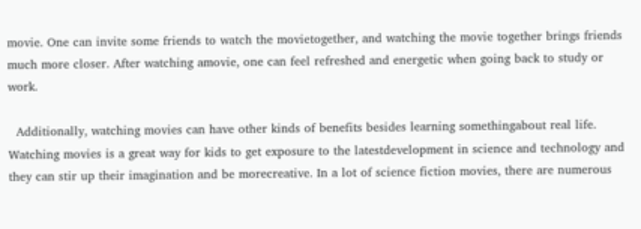movie. One can invite some friends to watch the movietogether, and watching the movie together brings friends much more closer. After watching amovie, one can feel refreshed and energetic when going back to study or work.

  Additionally, watching movies can have other kinds of benefits besides learning somethingabout real life. Watching movies is a great way for kids to get exposure to the latestdevelopment in science and technology and they can stir up their imagination and be morecreative. In a lot of science fiction movies, there are numerous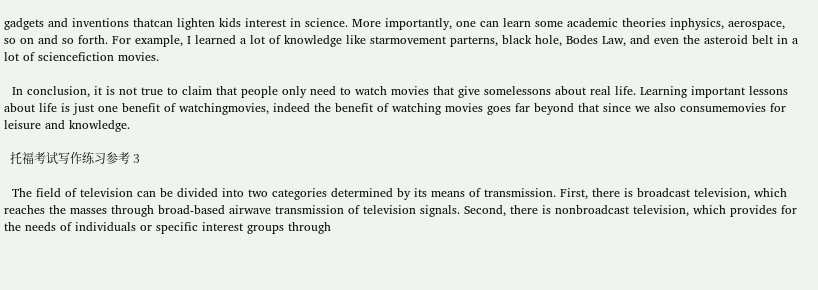gadgets and inventions thatcan lighten kids interest in science. More importantly, one can learn some academic theories inphysics, aerospace, so on and so forth. For example, I learned a lot of knowledge like starmovement parterns, black hole, Bodes Law, and even the asteroid belt in a lot of sciencefiction movies.

  In conclusion, it is not true to claim that people only need to watch movies that give somelessons about real life. Learning important lessons about life is just one benefit of watchingmovies, indeed the benefit of watching movies goes far beyond that since we also consumemovies for leisure and knowledge.

  托福考试写作练习参考 3

  The field of television can be divided into two categories determined by its means of transmission. First, there is broadcast television, which reaches the masses through broad-based airwave transmission of television signals. Second, there is nonbroadcast television, which provides for the needs of individuals or specific interest groups through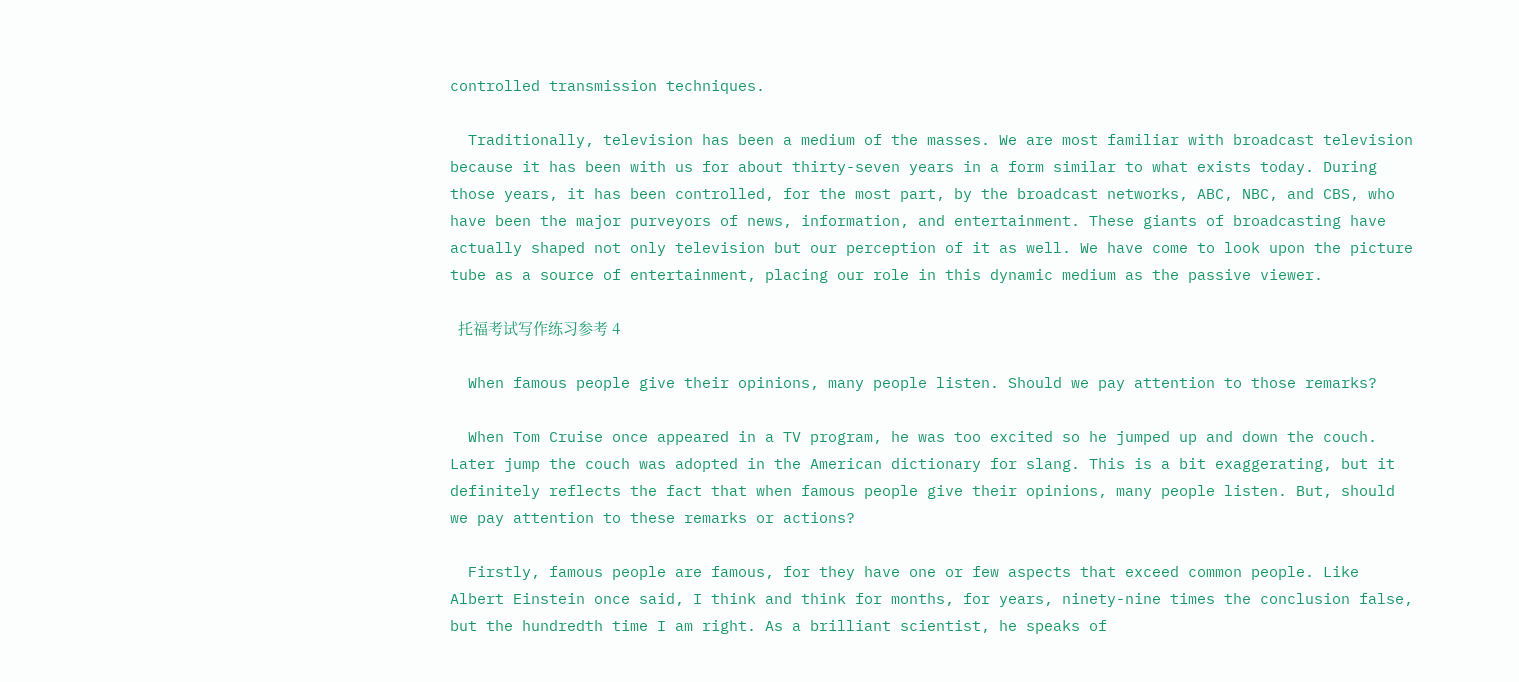controlled transmission techniques.

  Traditionally, television has been a medium of the masses. We are most familiar with broadcast television because it has been with us for about thirty-seven years in a form similar to what exists today. During those years, it has been controlled, for the most part, by the broadcast networks, ABC, NBC, and CBS, who have been the major purveyors of news, information, and entertainment. These giants of broadcasting have actually shaped not only television but our perception of it as well. We have come to look upon the picture tube as a source of entertainment, placing our role in this dynamic medium as the passive viewer.

  托福考试写作练习参考 4

  When famous people give their opinions, many people listen. Should we pay attention to those remarks?

  When Tom Cruise once appeared in a TV program, he was too excited so he jumped up and down the couch. Later jump the couch was adopted in the American dictionary for slang. This is a bit exaggerating, but it definitely reflects the fact that when famous people give their opinions, many people listen. But, should we pay attention to these remarks or actions?

  Firstly, famous people are famous, for they have one or few aspects that exceed common people. Like Albert Einstein once said, I think and think for months, for years, ninety-nine times the conclusion false, but the hundredth time I am right. As a brilliant scientist, he speaks of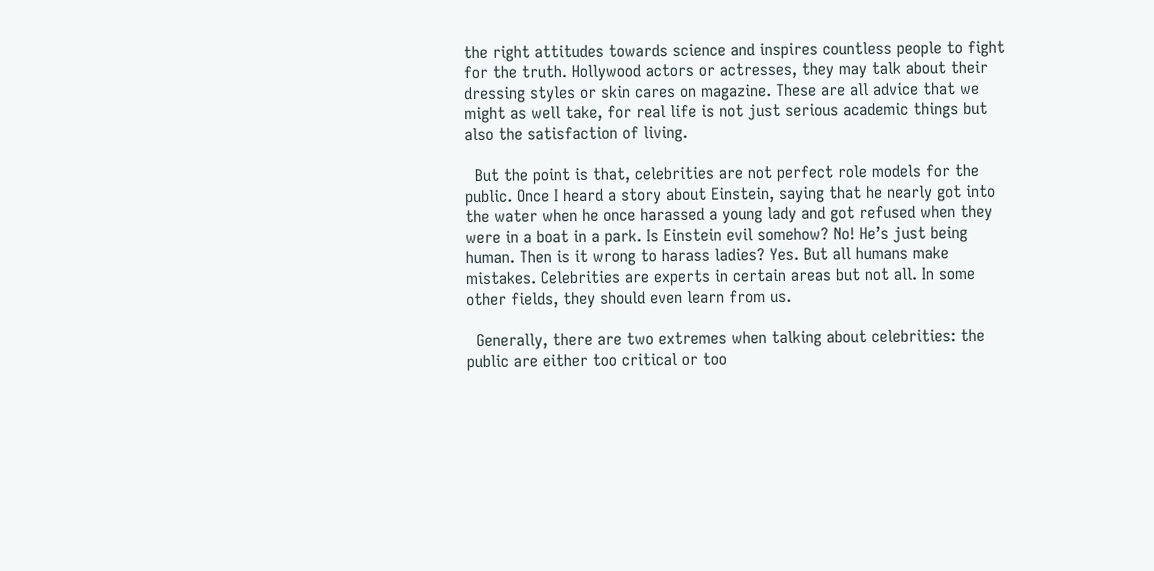the right attitudes towards science and inspires countless people to fight for the truth. Hollywood actors or actresses, they may talk about their dressing styles or skin cares on magazine. These are all advice that we might as well take, for real life is not just serious academic things but also the satisfaction of living.

  But the point is that, celebrities are not perfect role models for the public. Once I heard a story about Einstein, saying that he nearly got into the water when he once harassed a young lady and got refused when they were in a boat in a park. Is Einstein evil somehow? No! He’s just being human. Then is it wrong to harass ladies? Yes. But all humans make mistakes. Celebrities are experts in certain areas but not all. In some other fields, they should even learn from us.

  Generally, there are two extremes when talking about celebrities: the public are either too critical or too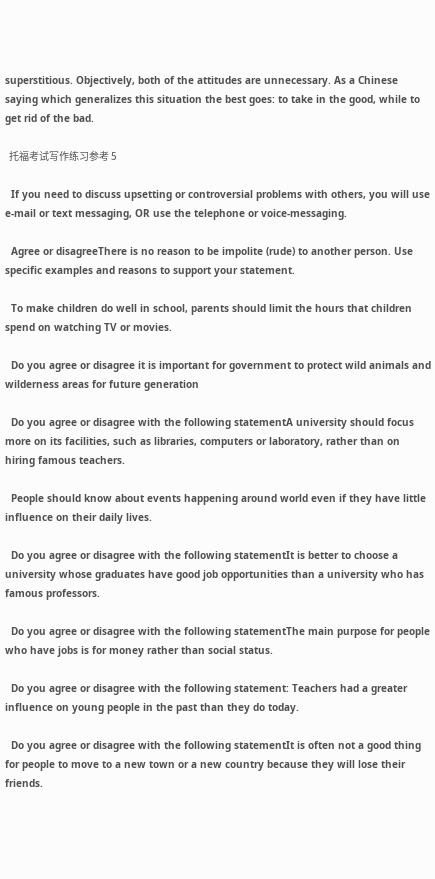superstitious. Objectively, both of the attitudes are unnecessary. As a Chinese saying which generalizes this situation the best goes: to take in the good, while to get rid of the bad.

  托福考试写作练习参考 5

  If you need to discuss upsetting or controversial problems with others, you will use e-mail or text messaging, OR use the telephone or voice-messaging.

  Agree or disagreeThere is no reason to be impolite (rude) to another person. Use specific examples and reasons to support your statement.

  To make children do well in school, parents should limit the hours that children spend on watching TV or movies.

  Do you agree or disagree it is important for government to protect wild animals and wilderness areas for future generation

  Do you agree or disagree with the following statementA university should focus more on its facilities, such as libraries, computers or laboratory, rather than on hiring famous teachers.

  People should know about events happening around world even if they have little influence on their daily lives.

  Do you agree or disagree with the following statementIt is better to choose a university whose graduates have good job opportunities than a university who has famous professors.

  Do you agree or disagree with the following statementThe main purpose for people who have jobs is for money rather than social status.

  Do you agree or disagree with the following statement: Teachers had a greater influence on young people in the past than they do today.

  Do you agree or disagree with the following statementIt is often not a good thing for people to move to a new town or a new country because they will lose their friends.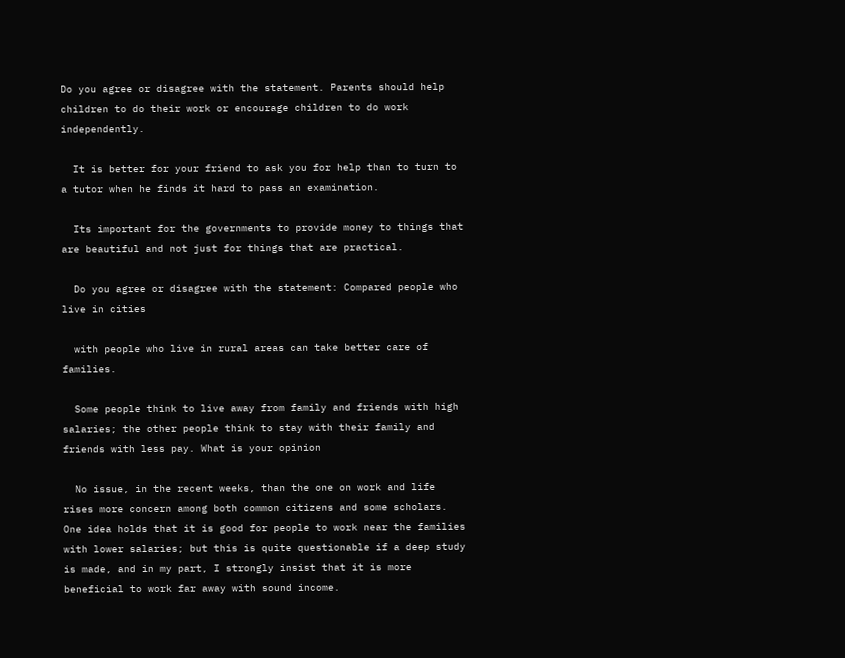Do you agree or disagree with the statement. Parents should help children to do their work or encourage children to do work independently.

  It is better for your friend to ask you for help than to turn to a tutor when he finds it hard to pass an examination.

  Its important for the governments to provide money to things that are beautiful and not just for things that are practical.

  Do you agree or disagree with the statement: Compared people who live in cities

  with people who live in rural areas can take better care of families.

  Some people think to live away from family and friends with high salaries; the other people think to stay with their family and friends with less pay. What is your opinion

  No issue, in the recent weeks, than the one on work and life rises more concern among both common citizens and some scholars. One idea holds that it is good for people to work near the families with lower salaries; but this is quite questionable if a deep study is made, and in my part, I strongly insist that it is more beneficial to work far away with sound income.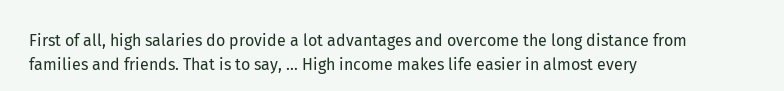First of all, high salaries do provide a lot advantages and overcome the long distance from families and friends. That is to say, … High income makes life easier in almost every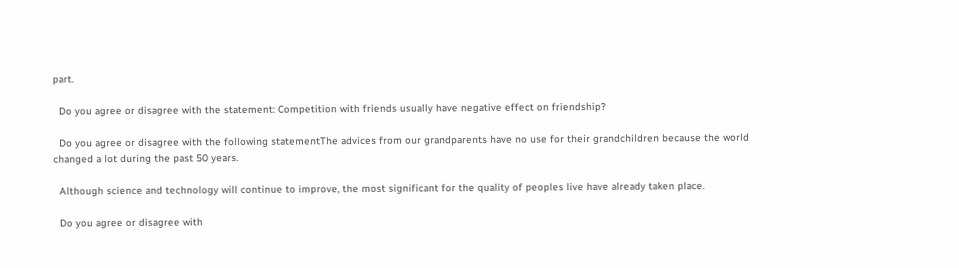part.

  Do you agree or disagree with the statement: Competition with friends usually have negative effect on friendship?

  Do you agree or disagree with the following statementThe advices from our grandparents have no use for their grandchildren because the world changed a lot during the past 50 years.

  Although science and technology will continue to improve, the most significant for the quality of peoples live have already taken place.

  Do you agree or disagree with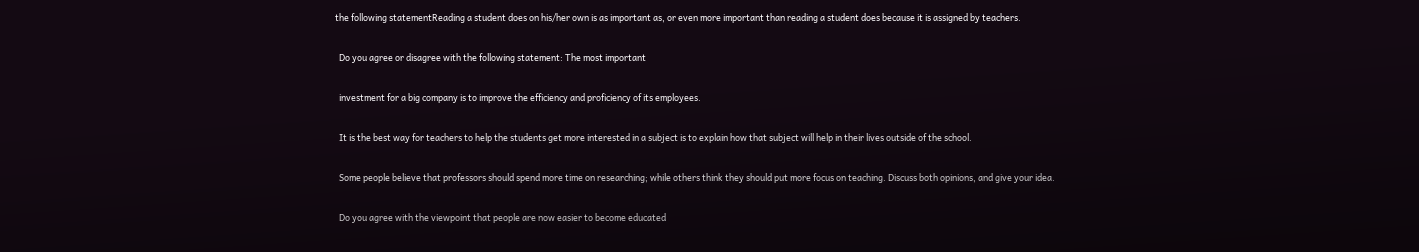the following statementReading a student does on his/her own is as important as, or even more important than reading a student does because it is assigned by teachers.

  Do you agree or disagree with the following statement: The most important

  investment for a big company is to improve the efficiency and proficiency of its employees.

  It is the best way for teachers to help the students get more interested in a subject is to explain how that subject will help in their lives outside of the school.

  Some people believe that professors should spend more time on researching; while others think they should put more focus on teaching. Discuss both opinions, and give your idea.

  Do you agree with the viewpoint that people are now easier to become educated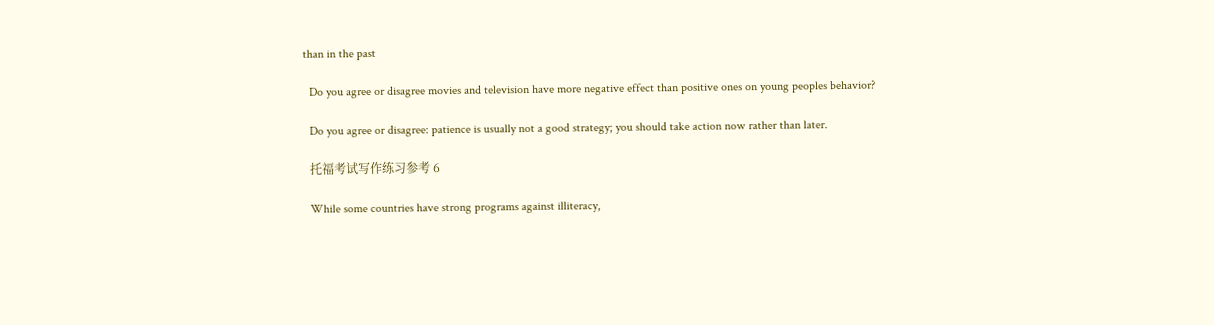than in the past

  Do you agree or disagree movies and television have more negative effect than positive ones on young peoples behavior?

  Do you agree or disagree: patience is usually not a good strategy; you should take action now rather than later.

  托福考试写作练习参考 6

  While some countries have strong programs against illiteracy,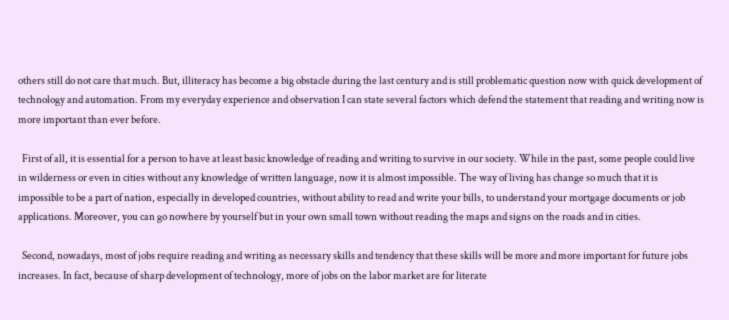others still do not care that much. But, illiteracy has become a big obstacle during the last century and is still problematic question now with quick development of technology and automation. From my everyday experience and observation I can state several factors which defend the statement that reading and writing now is more important than ever before.

  First of all, it is essential for a person to have at least basic knowledge of reading and writing to survive in our society. While in the past, some people could live in wilderness or even in cities without any knowledge of written language, now it is almost impossible. The way of living has change so much that it is impossible to be a part of nation, especially in developed countries, without ability to read and write your bills, to understand your mortgage documents or job applications. Moreover, you can go nowhere by yourself but in your own small town without reading the maps and signs on the roads and in cities.

  Second, nowadays, most of jobs require reading and writing as necessary skills and tendency that these skills will be more and more important for future jobs increases. In fact, because of sharp development of technology, more of jobs on the labor market are for literate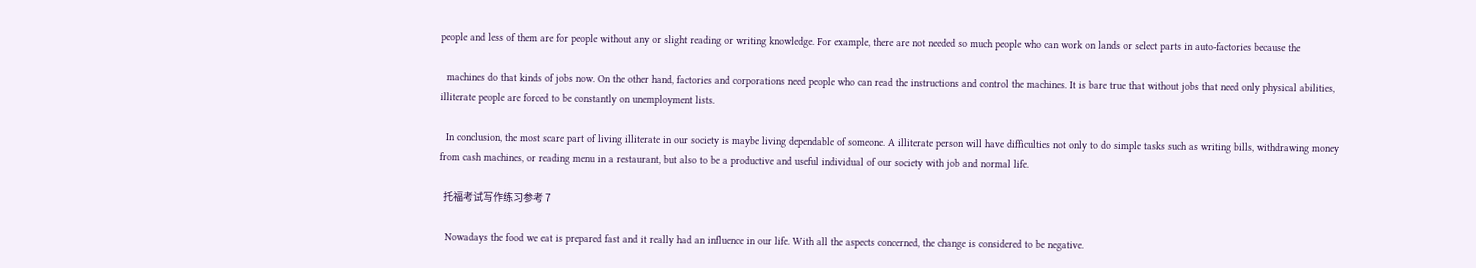people and less of them are for people without any or slight reading or writing knowledge. For example, there are not needed so much people who can work on lands or select parts in auto-factories because the

  machines do that kinds of jobs now. On the other hand, factories and corporations need people who can read the instructions and control the machines. It is bare true that without jobs that need only physical abilities, illiterate people are forced to be constantly on unemployment lists.

  In conclusion, the most scare part of living illiterate in our society is maybe living dependable of someone. A illiterate person will have difficulties not only to do simple tasks such as writing bills, withdrawing money from cash machines, or reading menu in a restaurant, but also to be a productive and useful individual of our society with job and normal life.

  托福考试写作练习参考 7

  Nowadays the food we eat is prepared fast and it really had an influence in our life. With all the aspects concerned, the change is considered to be negative.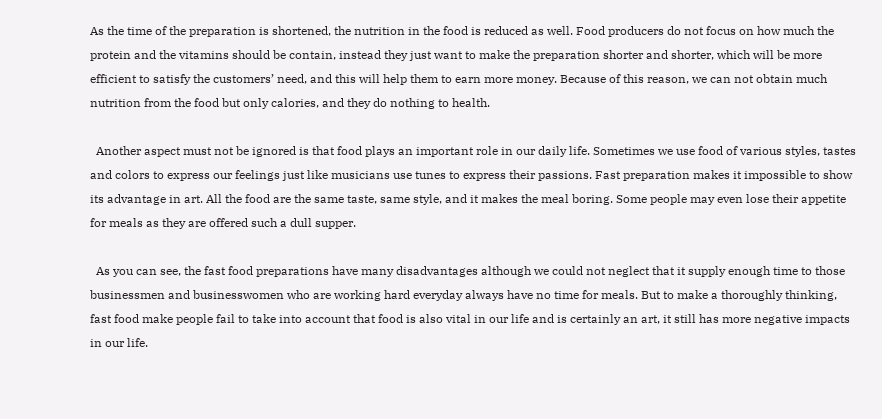As the time of the preparation is shortened, the nutrition in the food is reduced as well. Food producers do not focus on how much the protein and the vitamins should be contain, instead they just want to make the preparation shorter and shorter, which will be more efficient to satisfy the customers’ need, and this will help them to earn more money. Because of this reason, we can not obtain much nutrition from the food but only calories, and they do nothing to health.

  Another aspect must not be ignored is that food plays an important role in our daily life. Sometimes we use food of various styles, tastes and colors to express our feelings just like musicians use tunes to express their passions. Fast preparation makes it impossible to show its advantage in art. All the food are the same taste, same style, and it makes the meal boring. Some people may even lose their appetite for meals as they are offered such a dull supper.

  As you can see, the fast food preparations have many disadvantages although we could not neglect that it supply enough time to those businessmen and businesswomen who are working hard everyday always have no time for meals. But to make a thoroughly thinking, fast food make people fail to take into account that food is also vital in our life and is certainly an art, it still has more negative impacts in our life.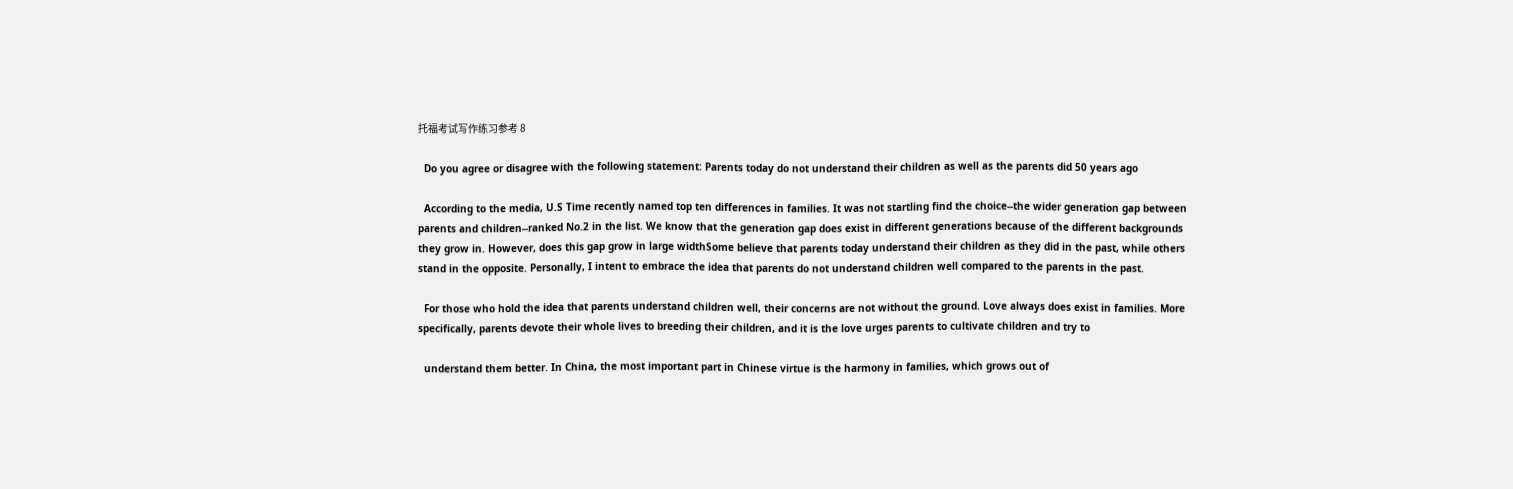托福考试写作练习参考 8

  Do you agree or disagree with the following statement: Parents today do not understand their children as well as the parents did 50 years ago

  According to the media, U.S Time recently named top ten differences in families. It was not startling find the choice--the wider generation gap between parents and children--ranked No.2 in the list. We know that the generation gap does exist in different generations because of the different backgrounds they grow in. However, does this gap grow in large widthSome believe that parents today understand their children as they did in the past, while others stand in the opposite. Personally, I intent to embrace the idea that parents do not understand children well compared to the parents in the past.

  For those who hold the idea that parents understand children well, their concerns are not without the ground. Love always does exist in families. More specifically, parents devote their whole lives to breeding their children, and it is the love urges parents to cultivate children and try to

  understand them better. In China, the most important part in Chinese virtue is the harmony in families, which grows out of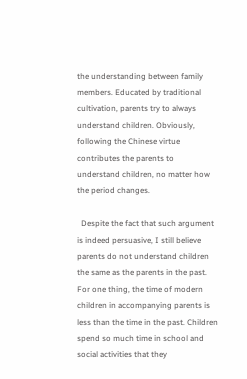the understanding between family members. Educated by traditional cultivation, parents try to always understand children. Obviously, following the Chinese virtue contributes the parents to understand children, no matter how the period changes.

  Despite the fact that such argument is indeed persuasive, I still believe parents do not understand children the same as the parents in the past. For one thing, the time of modern children in accompanying parents is less than the time in the past. Children spend so much time in school and social activities that they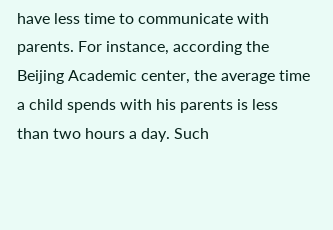have less time to communicate with parents. For instance, according the Beijing Academic center, the average time a child spends with his parents is less than two hours a day. Such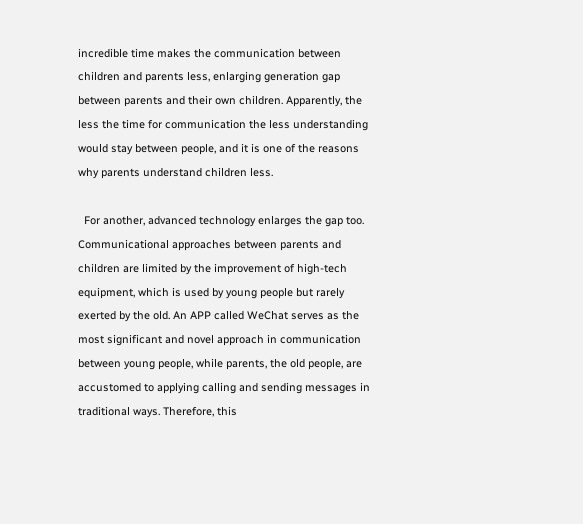incredible time makes the communication between children and parents less, enlarging generation gap between parents and their own children. Apparently, the less the time for communication the less understanding would stay between people, and it is one of the reasons why parents understand children less.

  For another, advanced technology enlarges the gap too. Communicational approaches between parents and children are limited by the improvement of high-tech equipment, which is used by young people but rarely exerted by the old. An APP called WeChat serves as the most significant and novel approach in communication between young people, while parents, the old people, are accustomed to applying calling and sending messages in traditional ways. Therefore, this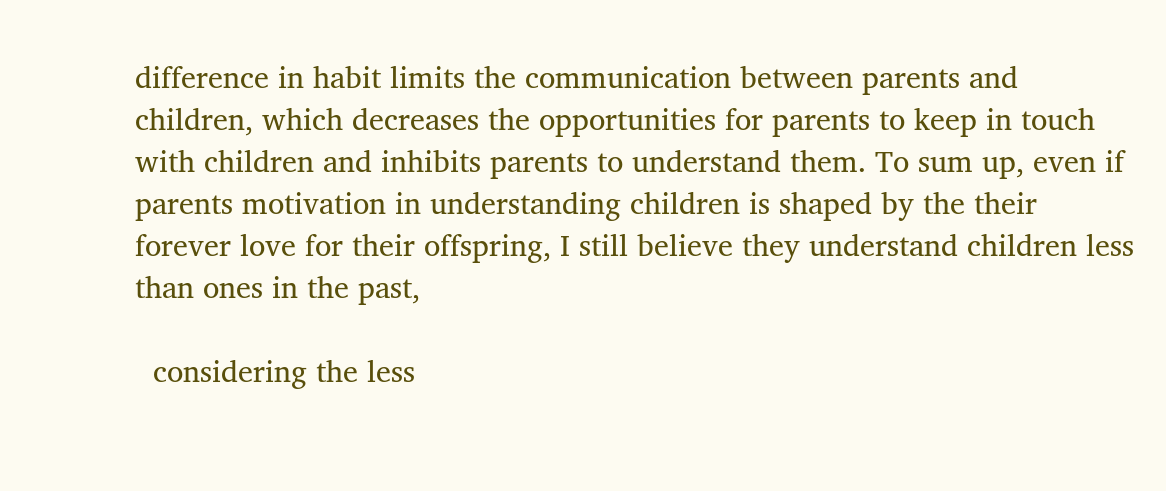difference in habit limits the communication between parents and children, which decreases the opportunities for parents to keep in touch with children and inhibits parents to understand them. To sum up, even if parents motivation in understanding children is shaped by the their forever love for their offspring, I still believe they understand children less than ones in the past,

  considering the less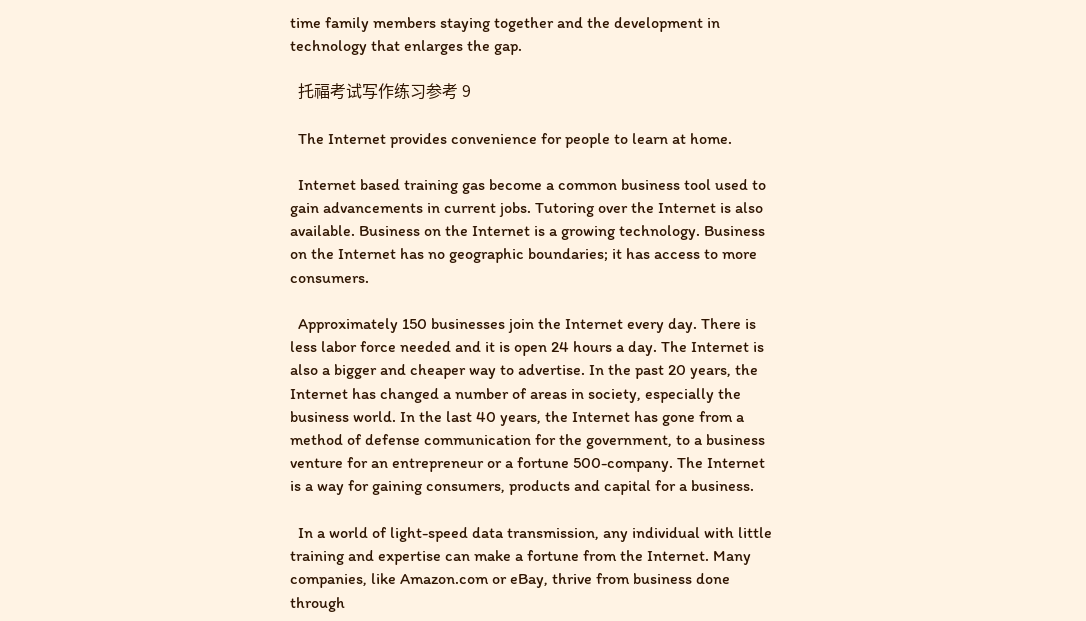time family members staying together and the development in technology that enlarges the gap.

  托福考试写作练习参考 9

  The Internet provides convenience for people to learn at home.

  Internet based training gas become a common business tool used to gain advancements in current jobs. Tutoring over the Internet is also available. Business on the Internet is a growing technology. Business on the Internet has no geographic boundaries; it has access to more consumers.

  Approximately 150 businesses join the Internet every day. There is less labor force needed and it is open 24 hours a day. The Internet is also a bigger and cheaper way to advertise. In the past 20 years, the Internet has changed a number of areas in society, especially the business world. In the last 40 years, the Internet has gone from a method of defense communication for the government, to a business venture for an entrepreneur or a fortune 500-company. The Internet is a way for gaining consumers, products and capital for a business.

  In a world of light-speed data transmission, any individual with little training and expertise can make a fortune from the Internet. Many companies, like Amazon.com or eBay, thrive from business done through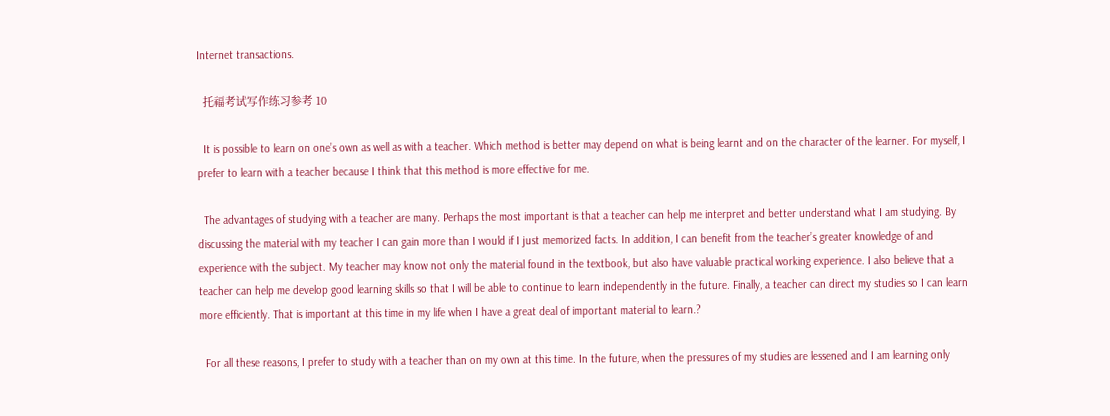Internet transactions.

  托福考试写作练习参考 10

  It is possible to learn on one’s own as well as with a teacher. Which method is better may depend on what is being learnt and on the character of the learner. For myself, I prefer to learn with a teacher because I think that this method is more effective for me.

  The advantages of studying with a teacher are many. Perhaps the most important is that a teacher can help me interpret and better understand what I am studying. By discussing the material with my teacher I can gain more than I would if I just memorized facts. In addition, I can benefit from the teacher’s greater knowledge of and experience with the subject. My teacher may know not only the material found in the textbook, but also have valuable practical working experience. I also believe that a teacher can help me develop good learning skills so that I will be able to continue to learn independently in the future. Finally, a teacher can direct my studies so I can learn more efficiently. That is important at this time in my life when I have a great deal of important material to learn.?

  For all these reasons, I prefer to study with a teacher than on my own at this time. In the future, when the pressures of my studies are lessened and I am learning only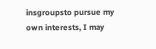insgroupsto pursue my own interests, I may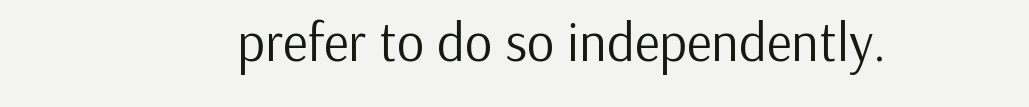prefer to do so independently.